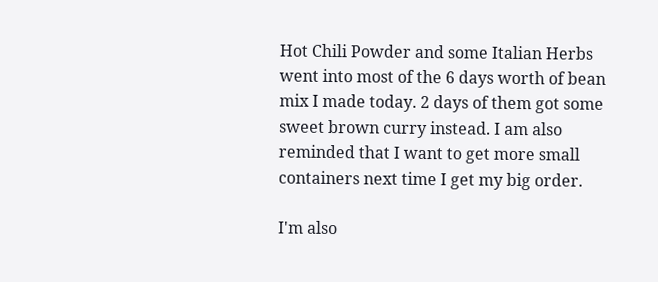Hot Chili Powder and some Italian Herbs went into most of the 6 days worth of bean mix I made today. 2 days of them got some sweet brown curry instead. I am also reminded that I want to get more small containers next time I get my big order.

I'm also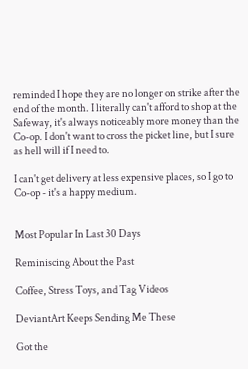reminded I hope they are no longer on strike after the end of the month. I literally can't afford to shop at the Safeway, it's always noticeably more money than the Co-op. I don't want to cross the picket line, but I sure as hell will if I need to.

I can't get delivery at less expensive places, so I go to Co-op - it's a happy medium.


Most Popular In Last 30 Days

Reminiscing About the Past

Coffee, Stress Toys, and Tag Videos

DeviantArt Keeps Sending Me These

Got the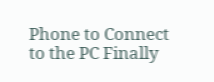Phone to Connect to the PC Finally